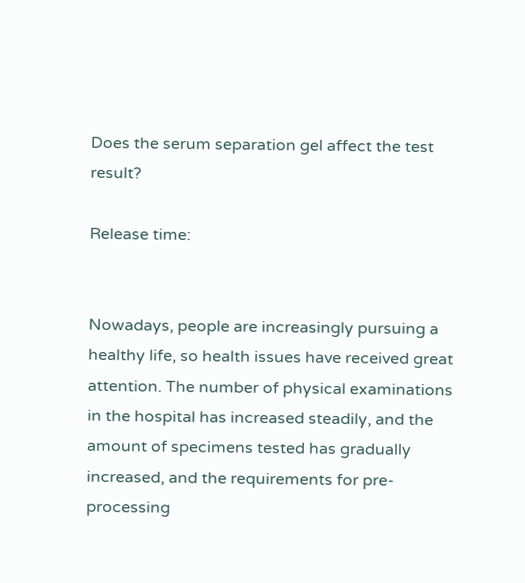Does the serum separation gel affect the test result?

Release time:


Nowadays, people are increasingly pursuing a healthy life, so health issues have received great attention. The number of physical examinations in the hospital has increased steadily, and the amount of specimens tested has gradually increased, and the requirements for pre-processing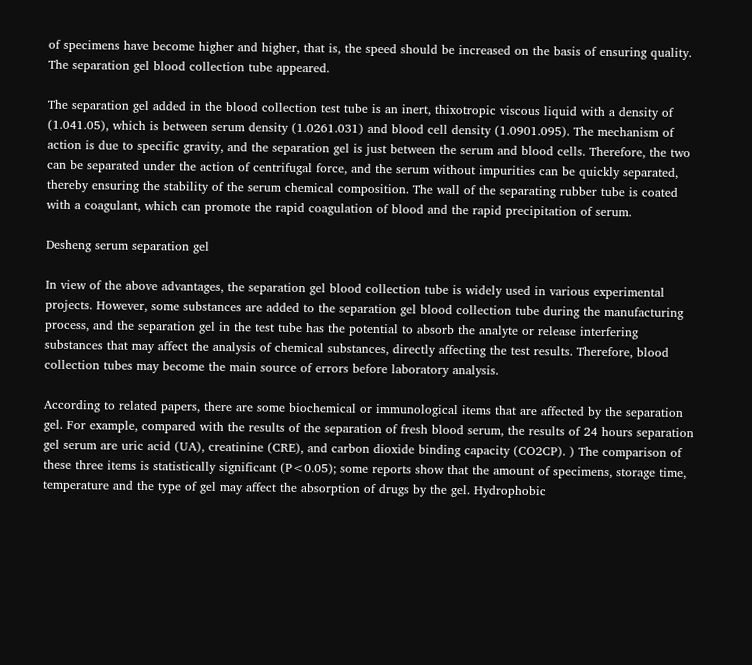of specimens have become higher and higher, that is, the speed should be increased on the basis of ensuring quality. The separation gel blood collection tube appeared.

The separation gel added in the blood collection test tube is an inert, thixotropic viscous liquid with a density of (1.041.05), which is between serum density (1.0261.031) and blood cell density (1.0901.095). The mechanism of action is due to specific gravity, and the separation gel is just between the serum and blood cells. Therefore, the two can be separated under the action of centrifugal force, and the serum without impurities can be quickly separated, thereby ensuring the stability of the serum chemical composition. The wall of the separating rubber tube is coated with a coagulant, which can promote the rapid coagulation of blood and the rapid precipitation of serum.

Desheng serum separation gel

In view of the above advantages, the separation gel blood collection tube is widely used in various experimental projects. However, some substances are added to the separation gel blood collection tube during the manufacturing process, and the separation gel in the test tube has the potential to absorb the analyte or release interfering substances that may affect the analysis of chemical substances, directly affecting the test results. Therefore, blood collection tubes may become the main source of errors before laboratory analysis.

According to related papers, there are some biochemical or immunological items that are affected by the separation gel. For example, compared with the results of the separation of fresh blood serum, the results of 24 hours separation gel serum are uric acid (UA), creatinine (CRE), and carbon dioxide binding capacity (CO2CP). ) The comparison of these three items is statistically significant (P<0.05); some reports show that the amount of specimens, storage time, temperature and the type of gel may affect the absorption of drugs by the gel. Hydrophobic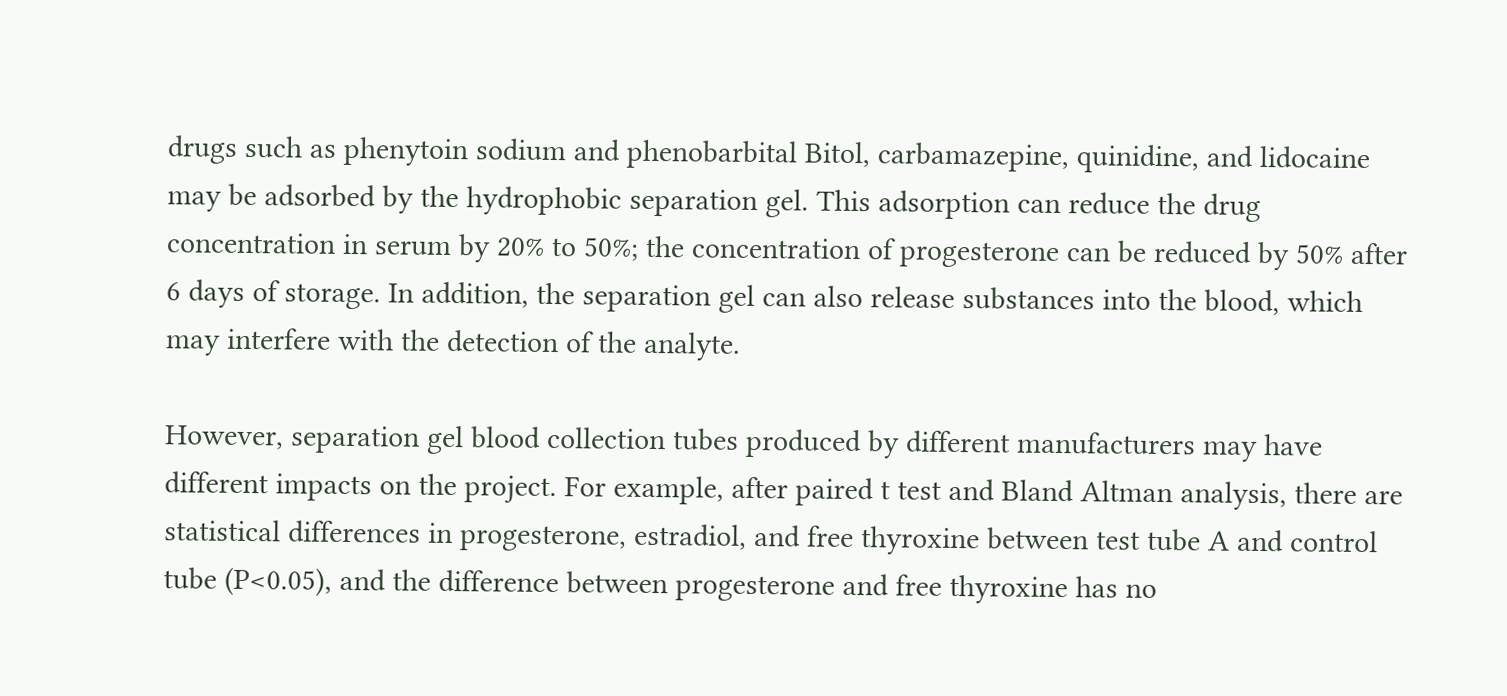drugs such as phenytoin sodium and phenobarbital Bitol, carbamazepine, quinidine, and lidocaine may be adsorbed by the hydrophobic separation gel. This adsorption can reduce the drug concentration in serum by 20% to 50%; the concentration of progesterone can be reduced by 50% after 6 days of storage. In addition, the separation gel can also release substances into the blood, which may interfere with the detection of the analyte.

However, separation gel blood collection tubes produced by different manufacturers may have different impacts on the project. For example, after paired t test and Bland Altman analysis, there are statistical differences in progesterone, estradiol, and free thyroxine between test tube A and control tube (P<0.05), and the difference between progesterone and free thyroxine has no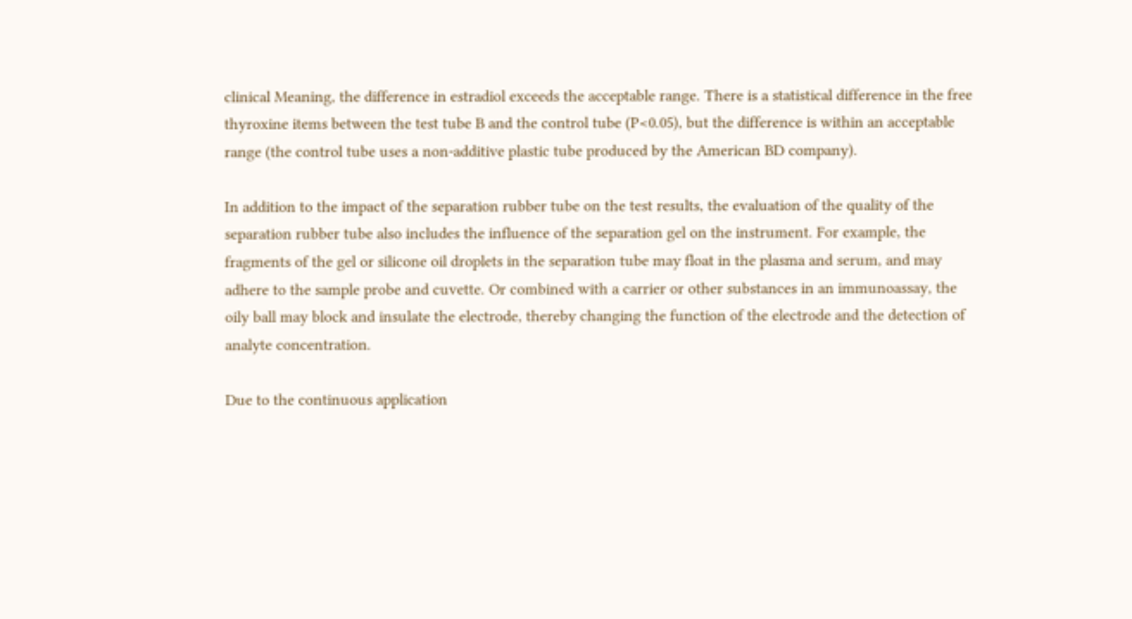clinical Meaning, the difference in estradiol exceeds the acceptable range. There is a statistical difference in the free thyroxine items between the test tube B and the control tube (P<0.05), but the difference is within an acceptable range (the control tube uses a non-additive plastic tube produced by the American BD company).

In addition to the impact of the separation rubber tube on the test results, the evaluation of the quality of the separation rubber tube also includes the influence of the separation gel on the instrument. For example, the fragments of the gel or silicone oil droplets in the separation tube may float in the plasma and serum, and may adhere to the sample probe and cuvette. Or combined with a carrier or other substances in an immunoassay, the oily ball may block and insulate the electrode, thereby changing the function of the electrode and the detection of analyte concentration.

Due to the continuous application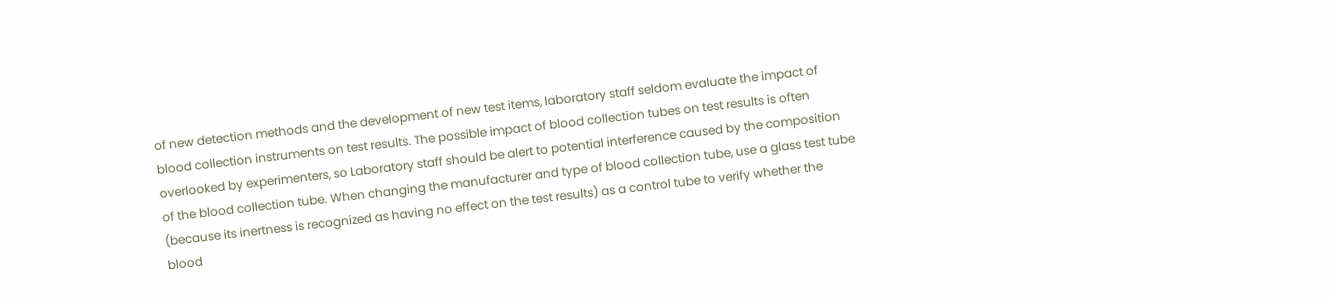of new detection methods and the development of new test items, laboratory staff seldom evaluate the impact of blood collection instruments on test results. The possible impact of blood collection tubes on test results is often overlooked by experimenters, so Laboratory staff should be alert to potential interference caused by the composition of the blood collection tube. When changing the manufacturer and type of blood collection tube, use a glass test tube (because its inertness is recognized as having no effect on the test results) as a control tube to verify whether the blood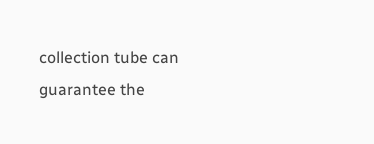collection tube can guarantee the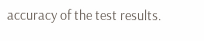accuracy of the test results.